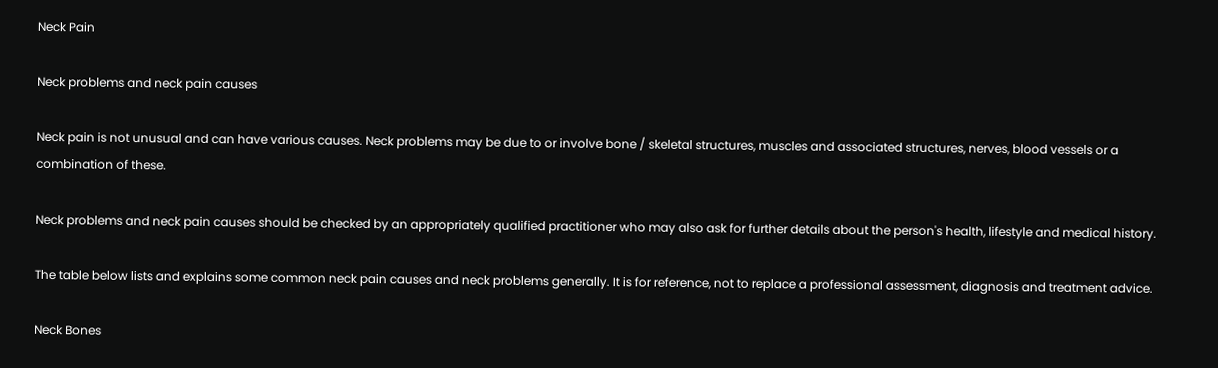Neck Pain

Neck problems and neck pain causes

Neck pain is not unusual and can have various causes. Neck problems may be due to or involve bone / skeletal structures, muscles and associated structures, nerves, blood vessels or a combination of these.

Neck problems and neck pain causes should be checked by an appropriately qualified practitioner who may also ask for further details about the person's health, lifestyle and medical history.

The table below lists and explains some common neck pain causes and neck problems generally. It is for reference, not to replace a professional assessment, diagnosis and treatment advice.

Neck Bones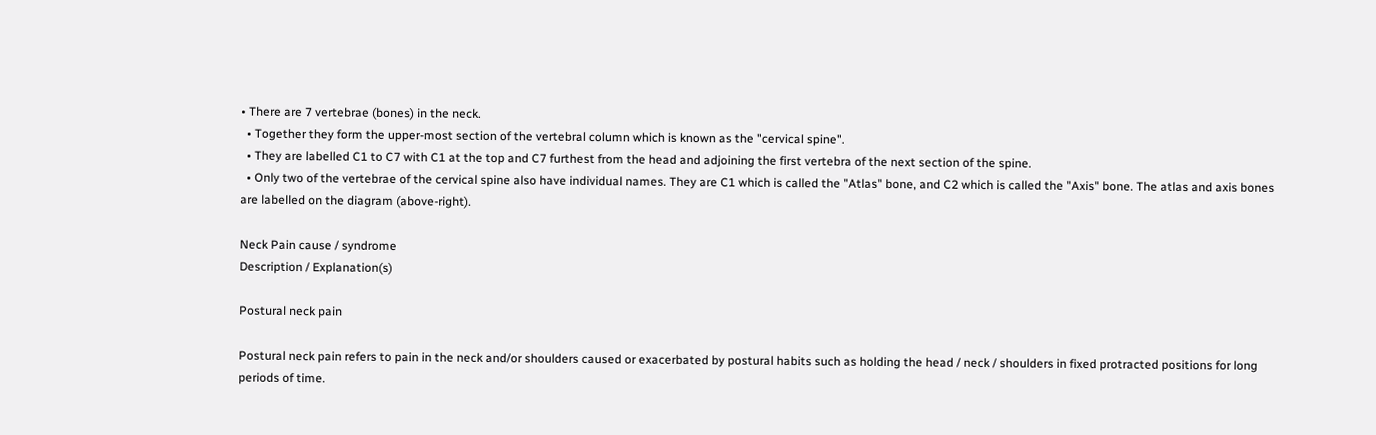• There are 7 vertebrae (bones) in the neck.
  • Together they form the upper-most section of the vertebral column which is known as the "cervical spine".
  • They are labelled C1 to C7 with C1 at the top and C7 furthest from the head and adjoining the first vertebra of the next section of the spine.
  • Only two of the vertebrae of the cervical spine also have individual names. They are C1 which is called the "Atlas" bone, and C2 which is called the "Axis" bone. The atlas and axis bones are labelled on the diagram (above-right).

Neck Pain cause / syndrome
Description / Explanation(s)

Postural neck pain

Postural neck pain refers to pain in the neck and/or shoulders caused or exacerbated by postural habits such as holding the head / neck / shoulders in fixed protracted positions for long periods of time.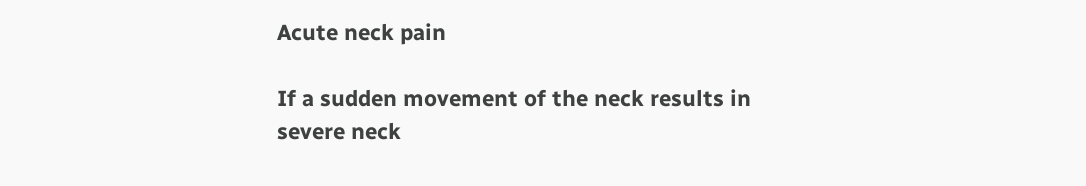Acute neck pain

If a sudden movement of the neck results in severe neck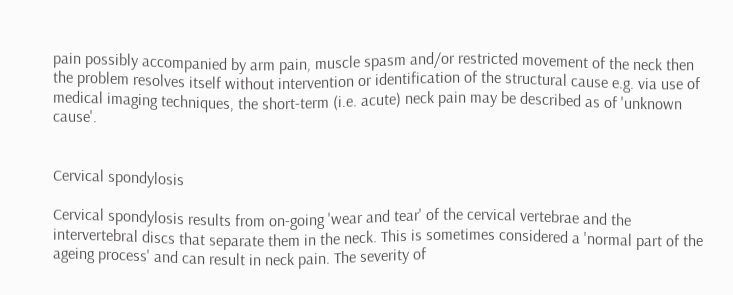pain possibly accompanied by arm pain, muscle spasm and/or restricted movement of the neck then the problem resolves itself without intervention or identification of the structural cause e.g. via use of medical imaging techniques, the short-term (i.e. acute) neck pain may be described as of 'unknown cause'.


Cervical spondylosis

Cervical spondylosis results from on-going 'wear and tear' of the cervical vertebrae and the intervertebral discs that separate them in the neck. This is sometimes considered a 'normal part of the ageing process' and can result in neck pain. The severity of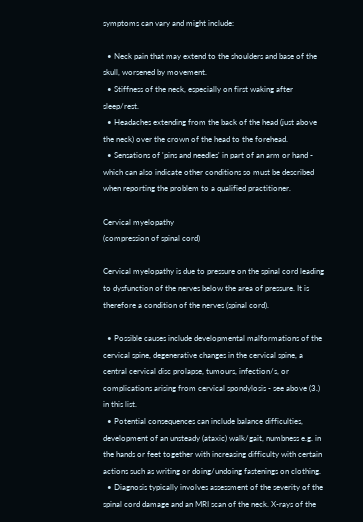symptoms can vary and might include:

  • Neck pain that may extend to the shoulders and base of the skull, worsened by movement.
  • Stiffness of the neck, especially on first waking after sleep/rest.
  • Headaches extending from the back of the head (just above the neck) over the crown of the head to the forehead.
  • Sensations of 'pins and needles' in part of an arm or hand - which can also indicate other conditions so must be described when reporting the problem to a qualified practitioner.

Cervical myelopathy
(compression of spinal cord)

Cervical myelopathy is due to pressure on the spinal cord leading to dysfunction of the nerves below the area of pressure. It is therefore a condition of the nerves (spinal cord).

  • Possible causes include developmental malformations of the cervical spine, degenerative changes in the cervical spine, a central cervical disc prolapse, tumours, infection/s, or complications arising from cervical spondylosis - see above (3.) in this list.
  • Potential consequences can include balance difficulties, development of an unsteady (ataxic) walk/gait, numbness e.g. in the hands or feet together with increasing difficulty with certain actions such as writing or doing/undoing fastenings on clothing.
  • Diagnosis typically involves assessment of the severity of the spinal cord damage and an MRI scan of the neck. X-rays of the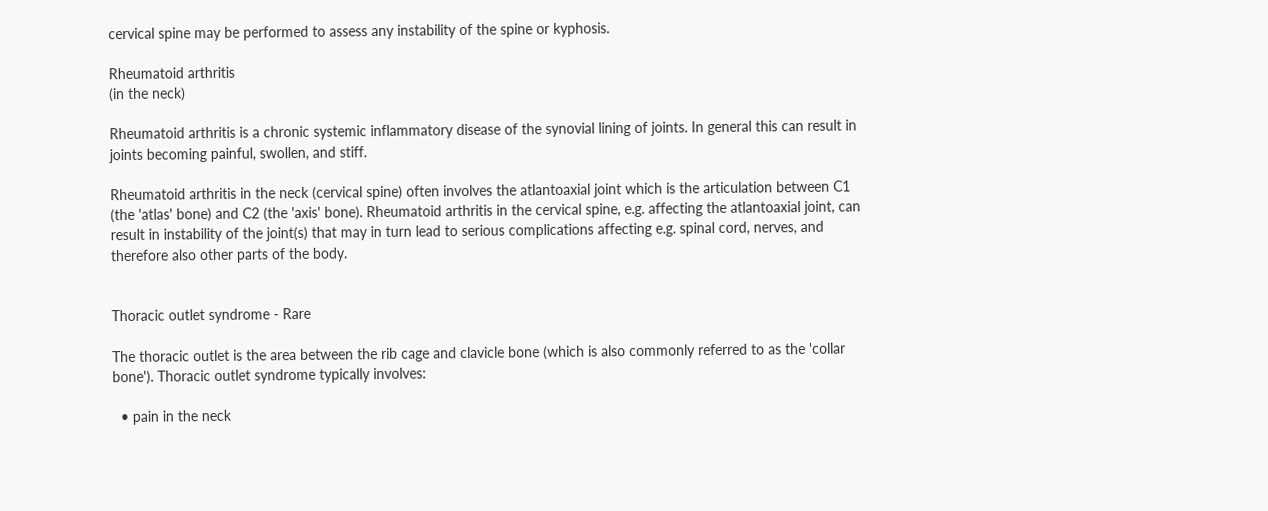cervical spine may be performed to assess any instability of the spine or kyphosis.

Rheumatoid arthritis
(in the neck)

Rheumatoid arthritis is a chronic systemic inflammatory disease of the synovial lining of joints. In general this can result in joints becoming painful, swollen, and stiff.

Rheumatoid arthritis in the neck (cervical spine) often involves the atlantoaxial joint which is the articulation between C1 (the 'atlas' bone) and C2 (the 'axis' bone). Rheumatoid arthritis in the cervical spine, e.g. affecting the atlantoaxial joint, can result in instability of the joint(s) that may in turn lead to serious complications affecting e.g. spinal cord, nerves, and therefore also other parts of the body.


Thoracic outlet syndrome - Rare

The thoracic outlet is the area between the rib cage and clavicle bone (which is also commonly referred to as the 'collar bone'). Thoracic outlet syndrome typically involves:

  • pain in the neck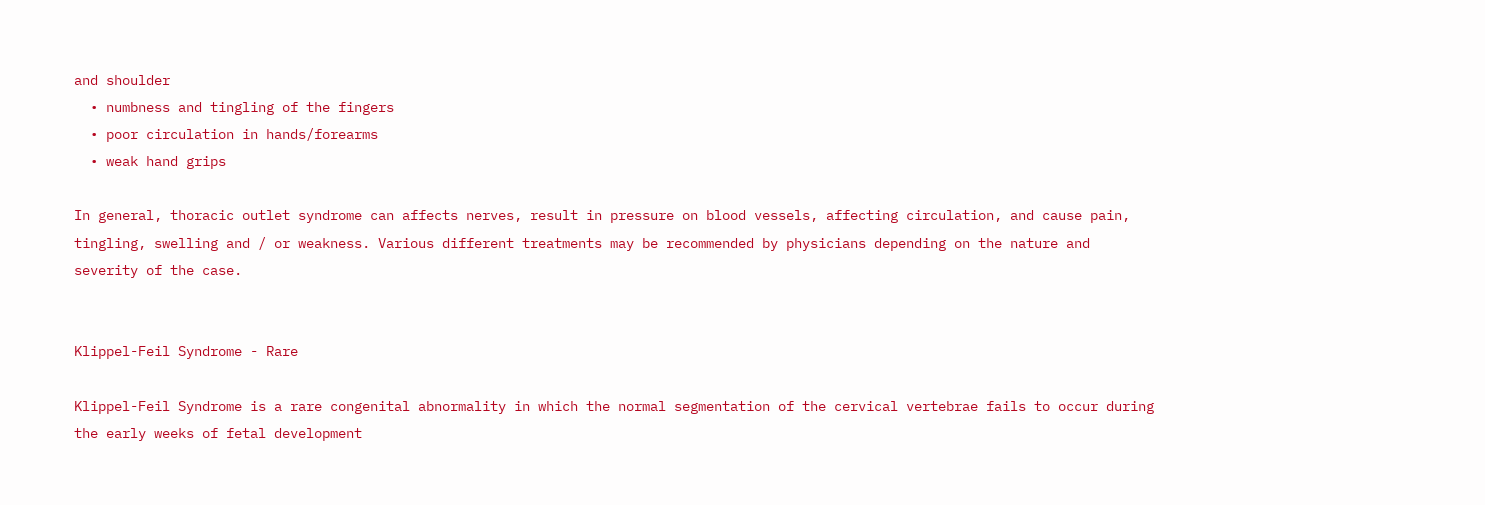and shoulder
  • numbness and tingling of the fingers
  • poor circulation in hands/forearms
  • weak hand grips

In general, thoracic outlet syndrome can affects nerves, result in pressure on blood vessels, affecting circulation, and cause pain, tingling, swelling and / or weakness. Various different treatments may be recommended by physicians depending on the nature and severity of the case.


Klippel-Feil Syndrome - Rare

Klippel-Feil Syndrome is a rare congenital abnormality in which the normal segmentation of the cervical vertebrae fails to occur during the early weeks of fetal development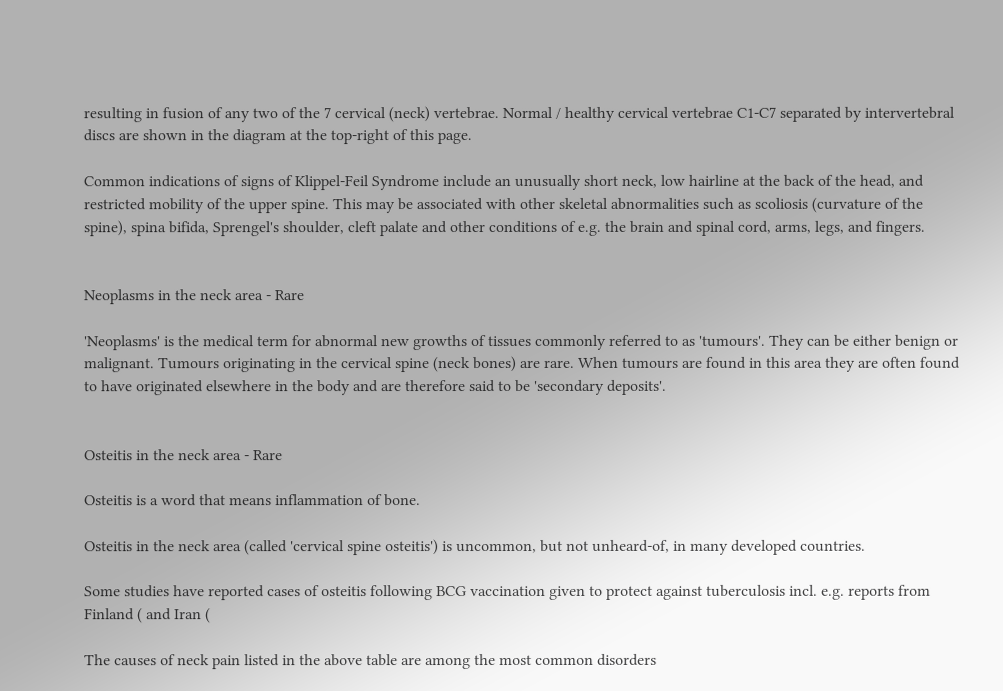resulting in fusion of any two of the 7 cervical (neck) vertebrae. Normal / healthy cervical vertebrae C1-C7 separated by intervertebral discs are shown in the diagram at the top-right of this page.

Common indications of signs of Klippel-Feil Syndrome include an unusually short neck, low hairline at the back of the head, and restricted mobility of the upper spine. This may be associated with other skeletal abnormalities such as scoliosis (curvature of the spine), spina bifida, Sprengel's shoulder, cleft palate and other conditions of e.g. the brain and spinal cord, arms, legs, and fingers.


Neoplasms in the neck area - Rare

'Neoplasms' is the medical term for abnormal new growths of tissues commonly referred to as 'tumours'. They can be either benign or malignant. Tumours originating in the cervical spine (neck bones) are rare. When tumours are found in this area they are often found to have originated elsewhere in the body and are therefore said to be 'secondary deposits'.


Osteitis in the neck area - Rare

Osteitis is a word that means inflammation of bone.

Osteitis in the neck area (called 'cervical spine osteitis') is uncommon, but not unheard-of, in many developed countries.

Some studies have reported cases of osteitis following BCG vaccination given to protect against tuberculosis incl. e.g. reports from Finland ( and Iran (

The causes of neck pain listed in the above table are among the most common disorders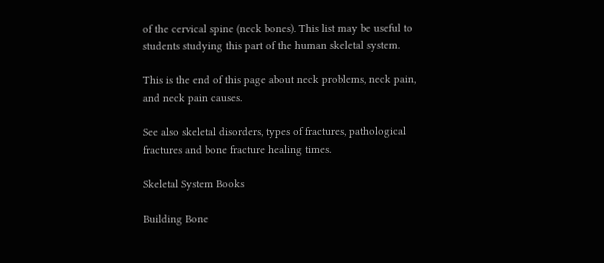of the cervical spine (neck bones). This list may be useful to students studying this part of the human skeletal system.

This is the end of this page about neck problems, neck pain, and neck pain causes.

See also skeletal disorders, types of fractures, pathological fractures and bone fracture healing times.

Skeletal System Books

Building Bone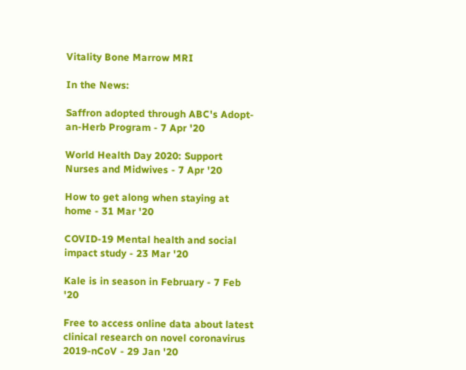Vitality Bone Marrow MRI

In the News:

Saffron adopted through ABC's Adopt-an-Herb Program - 7 Apr '20

World Health Day 2020: Support Nurses and Midwives - 7 Apr '20

How to get along when staying at home - 31 Mar '20

COVID-19 Mental health and social impact study - 23 Mar '20

Kale is in season in February - 7 Feb '20

Free to access online data about latest clinical research on novel coronavirus 2019-nCoV - 29 Jan '20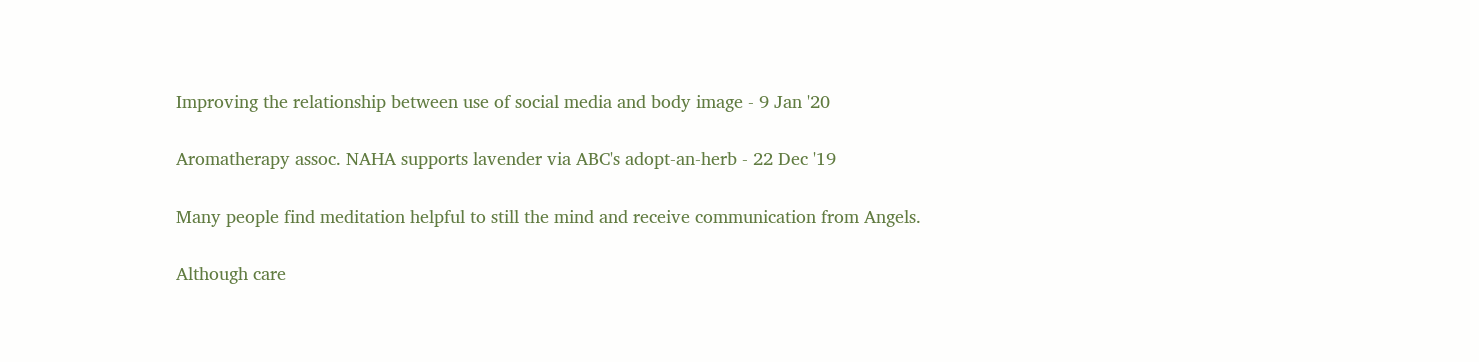Improving the relationship between use of social media and body image - 9 Jan '20

Aromatherapy assoc. NAHA supports lavender via ABC's adopt-an-herb - 22 Dec '19

Many people find meditation helpful to still the mind and receive communication from Angels.

Although care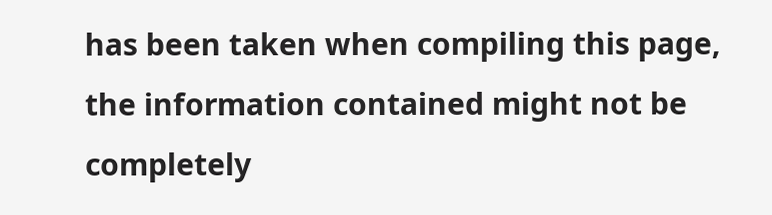has been taken when compiling this page, the information contained might not be completely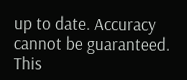up to date. Accuracy cannot be guaranteed. This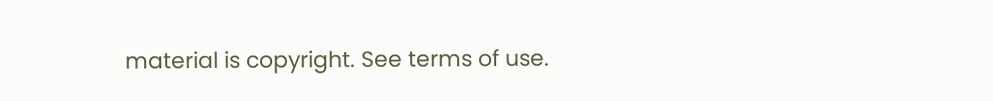material is copyright. See terms of use.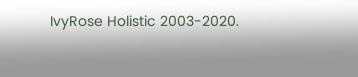IvyRose Holistic 2003-2020.